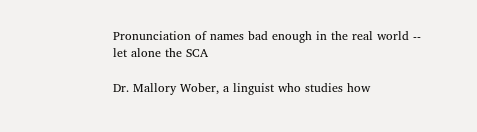Pronunciation of names bad enough in the real world -- let alone the SCA

Dr. Mallory Wober, a linguist who studies how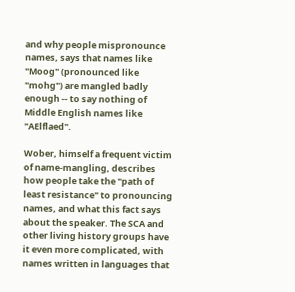and why people mispronounce names, says that names like "Moog" (pronounced like "mohg") are mangled badly enough -- to say nothing of Middle English names like "AElflaed".

Wober, himself a frequent victim of name-mangling, describes how people take the "path of least resistance" to pronouncing names, and what this fact says about the speaker. The SCA and other living history groups have it even more complicated, with names written in languages that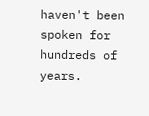haven't been spoken for hundreds of years.